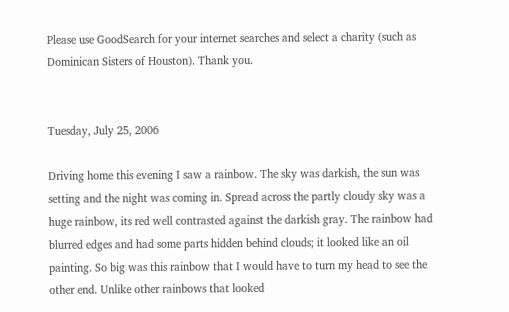Please use GoodSearch for your internet searches and select a charity (such as Dominican Sisters of Houston). Thank you.


Tuesday, July 25, 2006

Driving home this evening I saw a rainbow. The sky was darkish, the sun was setting and the night was coming in. Spread across the partly cloudy sky was a huge rainbow, its red well contrasted against the darkish gray. The rainbow had blurred edges and had some parts hidden behind clouds; it looked like an oil painting. So big was this rainbow that I would have to turn my head to see the other end. Unlike other rainbows that looked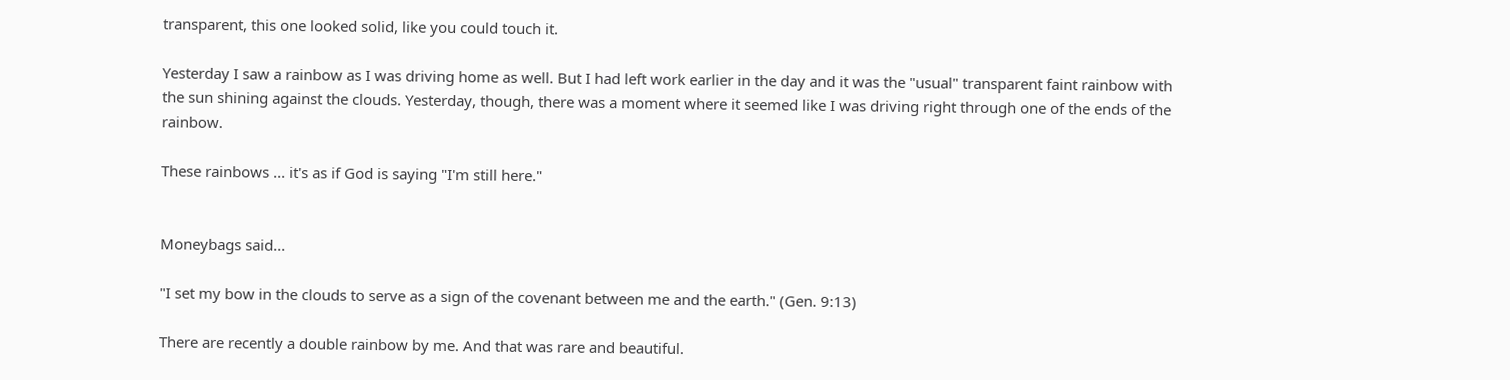transparent, this one looked solid, like you could touch it.

Yesterday I saw a rainbow as I was driving home as well. But I had left work earlier in the day and it was the "usual" transparent faint rainbow with the sun shining against the clouds. Yesterday, though, there was a moment where it seemed like I was driving right through one of the ends of the rainbow.

These rainbows ... it's as if God is saying "I'm still here."


Moneybags said...

"I set my bow in the clouds to serve as a sign of the covenant between me and the earth." (Gen. 9:13)

There are recently a double rainbow by me. And that was rare and beautiful.